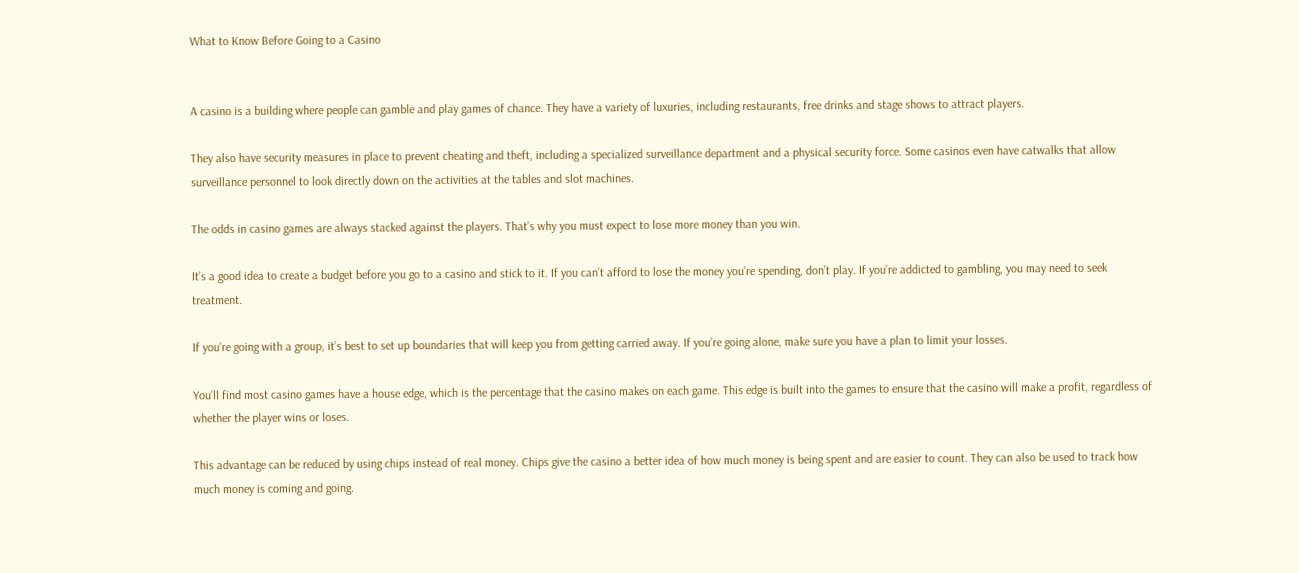What to Know Before Going to a Casino


A casino is a building where people can gamble and play games of chance. They have a variety of luxuries, including restaurants, free drinks and stage shows to attract players.

They also have security measures in place to prevent cheating and theft, including a specialized surveillance department and a physical security force. Some casinos even have catwalks that allow surveillance personnel to look directly down on the activities at the tables and slot machines.

The odds in casino games are always stacked against the players. That’s why you must expect to lose more money than you win.

It’s a good idea to create a budget before you go to a casino and stick to it. If you can’t afford to lose the money you’re spending, don’t play. If you’re addicted to gambling, you may need to seek treatment.

If you’re going with a group, it’s best to set up boundaries that will keep you from getting carried away. If you’re going alone, make sure you have a plan to limit your losses.

You’ll find most casino games have a house edge, which is the percentage that the casino makes on each game. This edge is built into the games to ensure that the casino will make a profit, regardless of whether the player wins or loses.

This advantage can be reduced by using chips instead of real money. Chips give the casino a better idea of how much money is being spent and are easier to count. They can also be used to track how much money is coming and going.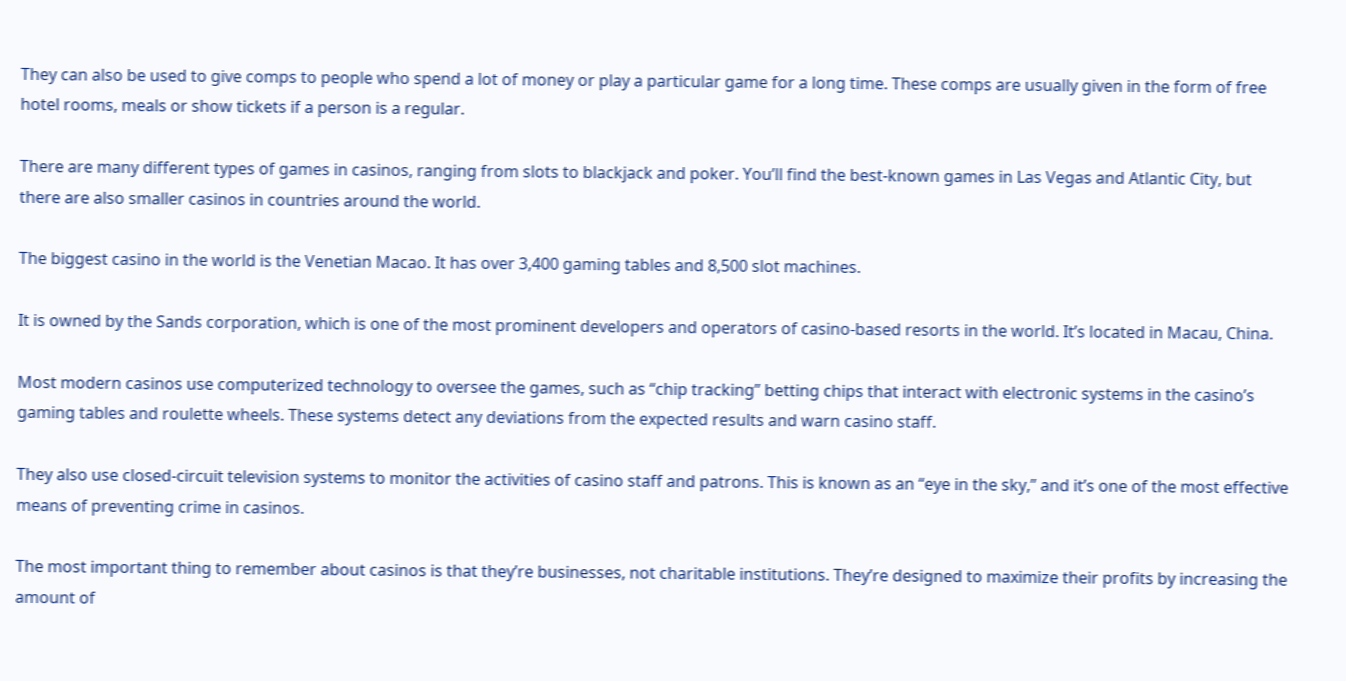They can also be used to give comps to people who spend a lot of money or play a particular game for a long time. These comps are usually given in the form of free hotel rooms, meals or show tickets if a person is a regular.

There are many different types of games in casinos, ranging from slots to blackjack and poker. You’ll find the best-known games in Las Vegas and Atlantic City, but there are also smaller casinos in countries around the world.

The biggest casino in the world is the Venetian Macao. It has over 3,400 gaming tables and 8,500 slot machines.

It is owned by the Sands corporation, which is one of the most prominent developers and operators of casino-based resorts in the world. It’s located in Macau, China.

Most modern casinos use computerized technology to oversee the games, such as “chip tracking” betting chips that interact with electronic systems in the casino’s gaming tables and roulette wheels. These systems detect any deviations from the expected results and warn casino staff.

They also use closed-circuit television systems to monitor the activities of casino staff and patrons. This is known as an “eye in the sky,” and it’s one of the most effective means of preventing crime in casinos.

The most important thing to remember about casinos is that they’re businesses, not charitable institutions. They’re designed to maximize their profits by increasing the amount of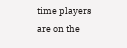time players are on the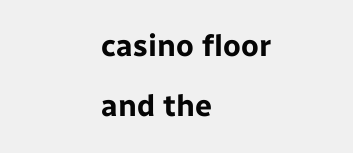casino floor and the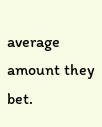average amount they bet.